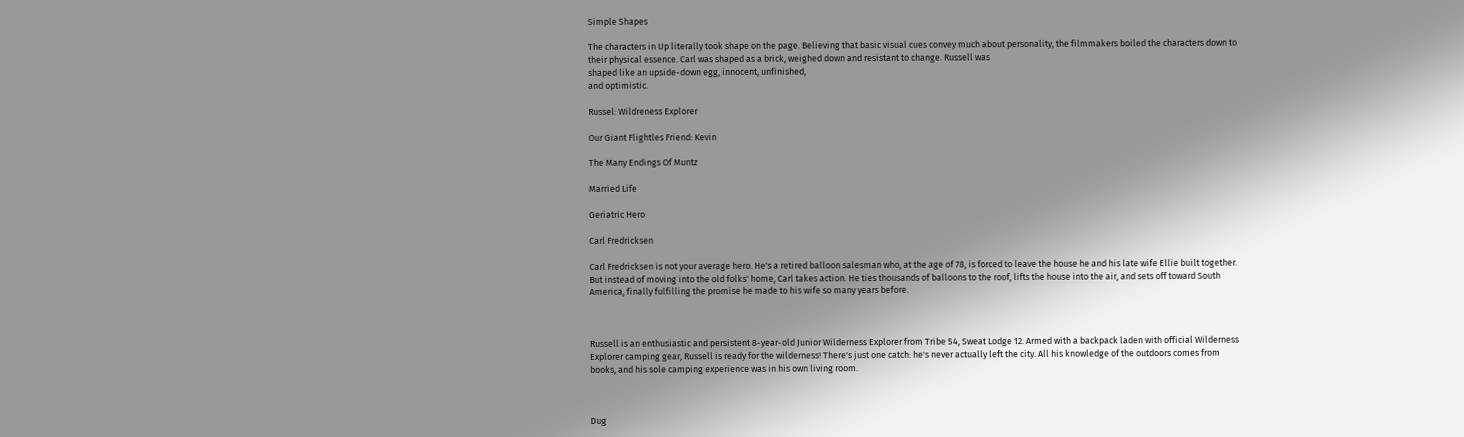Simple Shapes

The characters in Up literally took shape on the page. Believing that basic visual cues convey much about personality, the filmmakers boiled the characters down to their physical essence. Carl was shaped as a brick, weighed down and resistant to change. Russell was
shaped like an upside-down egg, innocent, unfinished,
and optimistic.

Russel: Wildreness Explorer

Our Giant Flightles Friend: Kevin

The Many Endings Of Muntz

Married Life

Geriatric Hero

Carl Fredricksen

Carl Fredricksen is not your average hero. He's a retired balloon salesman who, at the age of 78, is forced to leave the house he and his late wife Ellie built together. But instead of moving into the old folks' home, Carl takes action. He ties thousands of balloons to the roof, lifts the house into the air, and sets off toward South America, finally fulfilling the promise he made to his wife so many years before.



Russell is an enthusiastic and persistent 8-year-old Junior Wilderness Explorer from Tribe 54, Sweat Lodge 12. Armed with a backpack laden with official Wilderness Explorer camping gear, Russell is ready for the wilderness! There's just one catch: he's never actually left the city. All his knowledge of the outdoors comes from books, and his sole camping experience was in his own living room.



Dug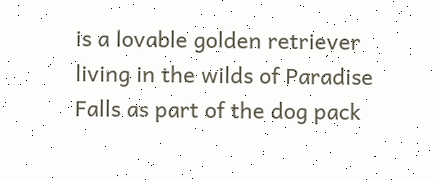is a lovable golden retriever living in the wilds of Paradise Falls as part of the dog pack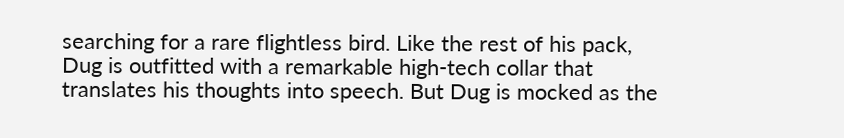searching for a rare flightless bird. Like the rest of his pack, Dug is outfitted with a remarkable high-tech collar that translates his thoughts into speech. But Dug is mocked as the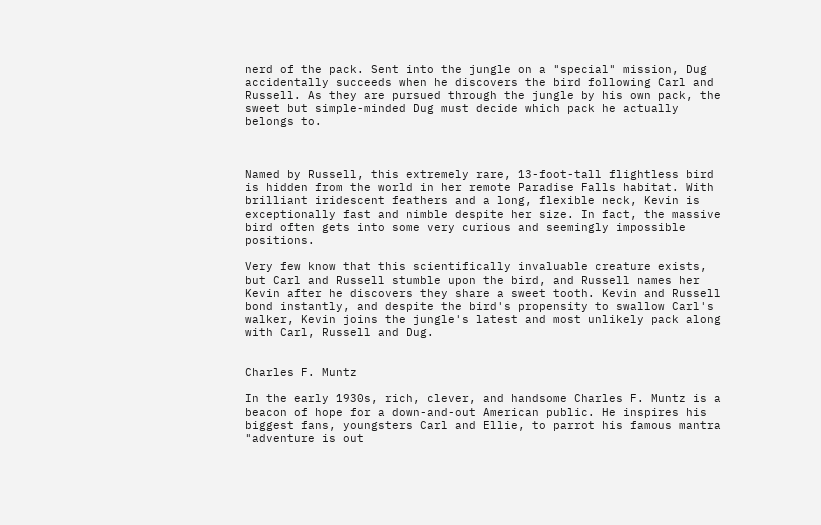nerd of the pack. Sent into the jungle on a "special" mission, Dug accidentally succeeds when he discovers the bird following Carl and Russell. As they are pursued through the jungle by his own pack, the sweet but simple-minded Dug must decide which pack he actually belongs to.



Named by Russell, this extremely rare, 13-foot-tall flightless bird is hidden from the world in her remote Paradise Falls habitat. With brilliant iridescent feathers and a long, flexible neck, Kevin is exceptionally fast and nimble despite her size. In fact, the massive bird often gets into some very curious and seemingly impossible positions.

Very few know that this scientifically invaluable creature exists, but Carl and Russell stumble upon the bird, and Russell names her Kevin after he discovers they share a sweet tooth. Kevin and Russell bond instantly, and despite the bird's propensity to swallow Carl's walker, Kevin joins the jungle's latest and most unlikely pack along with Carl, Russell and Dug.


Charles F. Muntz

In the early 1930s, rich, clever, and handsome Charles F. Muntz is a beacon of hope for a down-and-out American public. He inspires his biggest fans, youngsters Carl and Ellie, to parrot his famous mantra "adventure is out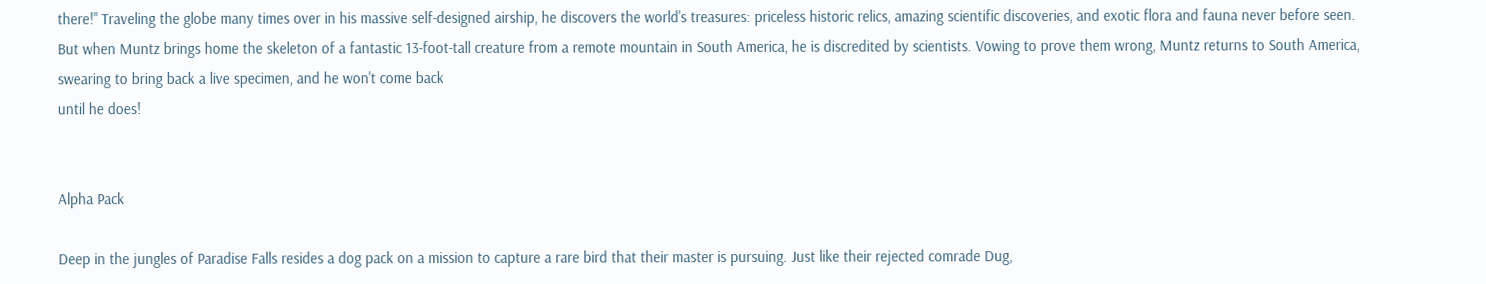there!" Traveling the globe many times over in his massive self-designed airship, he discovers the world's treasures: priceless historic relics, amazing scientific discoveries, and exotic flora and fauna never before seen. But when Muntz brings home the skeleton of a fantastic 13-foot-tall creature from a remote mountain in South America, he is discredited by scientists. Vowing to prove them wrong, Muntz returns to South America, swearing to bring back a live specimen, and he won't come back
until he does!


Alpha Pack

Deep in the jungles of Paradise Falls resides a dog pack on a mission to capture a rare bird that their master is pursuing. Just like their rejected comrade Dug,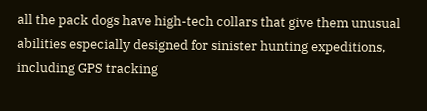all the pack dogs have high-tech collars that give them unusual abilities especially designed for sinister hunting expeditions, including GPS tracking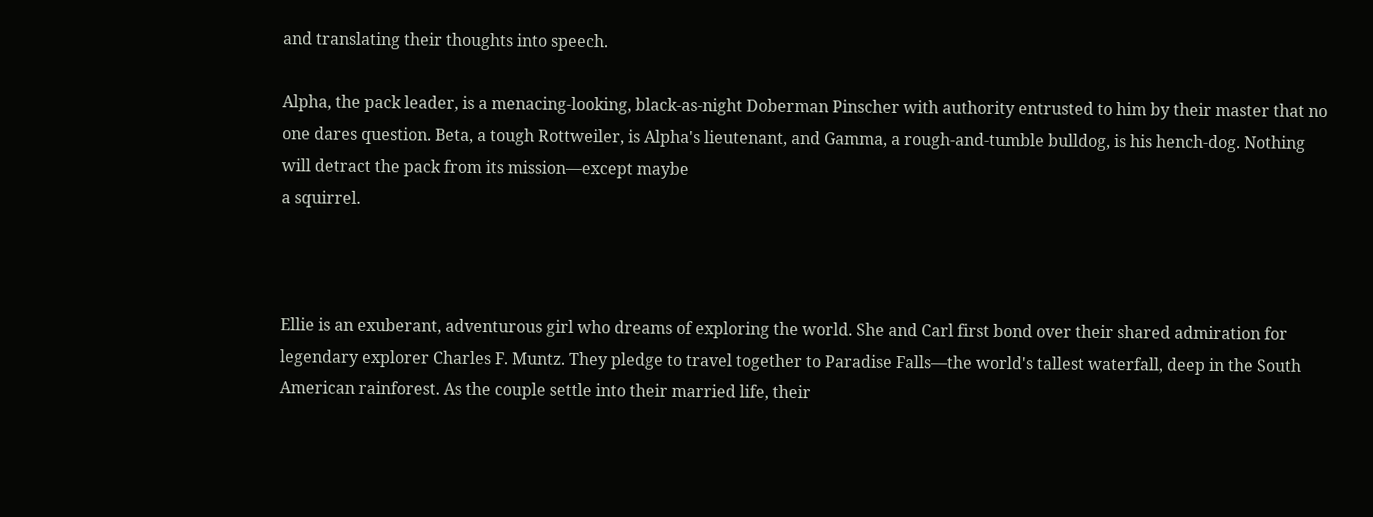and translating their thoughts into speech.

Alpha, the pack leader, is a menacing-looking, black-as-night Doberman Pinscher with authority entrusted to him by their master that no one dares question. Beta, a tough Rottweiler, is Alpha's lieutenant, and Gamma, a rough-and-tumble bulldog, is his hench-dog. Nothing will detract the pack from its mission—except maybe
a squirrel.



Ellie is an exuberant, adventurous girl who dreams of exploring the world. She and Carl first bond over their shared admiration for legendary explorer Charles F. Muntz. They pledge to travel together to Paradise Falls—the world's tallest waterfall, deep in the South American rainforest. As the couple settle into their married life, their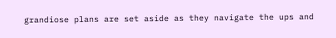grandiose plans are set aside as they navigate the ups and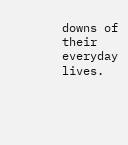downs of their everyday lives.